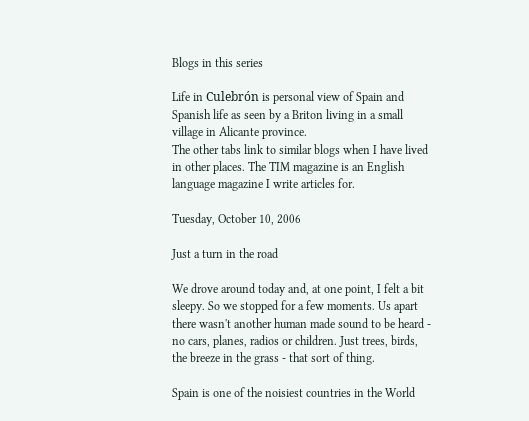Blogs in this series

Life in Culebrón is personal view of Spain and Spanish life as seen by a Briton living in a small village in Alicante province.
The other tabs link to similar blogs when I have lived in other places. The TIM magazine is an English language magazine I write articles for.

Tuesday, October 10, 2006

Just a turn in the road

We drove around today and, at one point, I felt a bit sleepy. So we stopped for a few moments. Us apart there wasn't another human made sound to be heard - no cars, planes, radios or children. Just trees, birds, the breeze in the grass - that sort of thing.

Spain is one of the noisiest countries in the World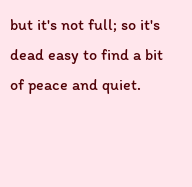but it's not full; so it's dead easy to find a bit of peace and quiet.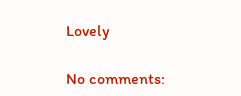Lovely

No comments: